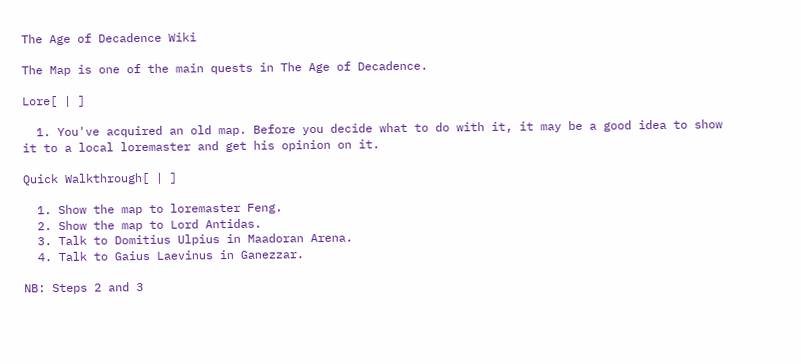The Age of Decadence Wiki

The Map is one of the main quests in The Age of Decadence.

Lore[ | ]

  1. You've acquired an old map. Before you decide what to do with it, it may be a good idea to show it to a local loremaster and get his opinion on it.

Quick Walkthrough[ | ]

  1. Show the map to loremaster Feng.
  2. Show the map to Lord Antidas.
  3. Talk to Domitius Ulpius in Maadoran Arena.
  4. Talk to Gaius Laevinus in Ganezzar.

NB: Steps 2 and 3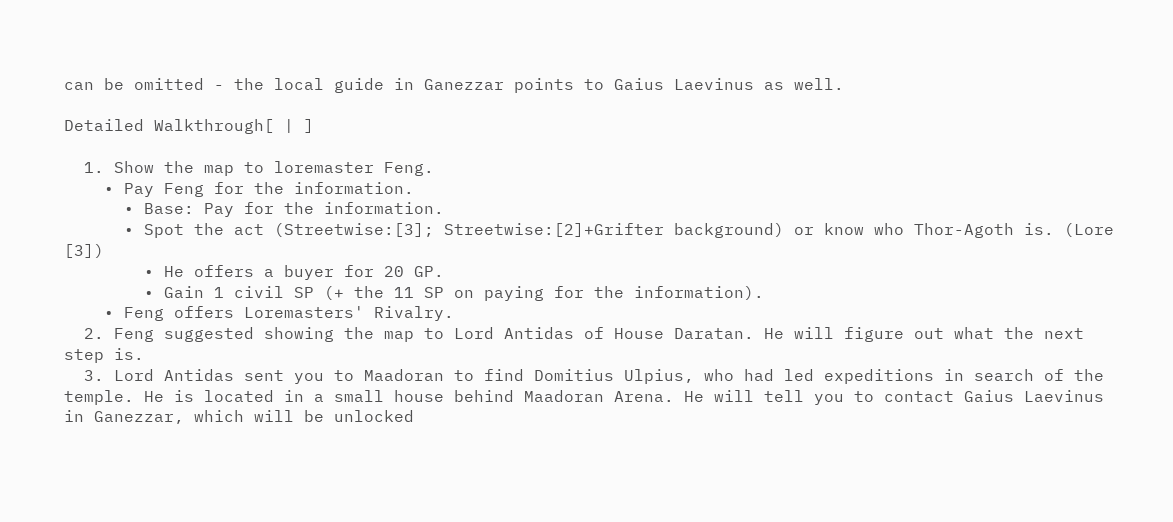can be omitted - the local guide in Ganezzar points to Gaius Laevinus as well.

Detailed Walkthrough[ | ]

  1. Show the map to loremaster Feng.
    • Pay Feng for the information.
      • Base: Pay for the information.
      • Spot the act (Streetwise:[3]; Streetwise:[2]+Grifter background) or know who Thor-Agoth is. (Lore [3])
        • He offers a buyer for 20 GP.
        • Gain 1 civil SP (+ the 11 SP on paying for the information).
    • Feng offers Loremasters' Rivalry.
  2. Feng suggested showing the map to Lord Antidas of House Daratan. He will figure out what the next step is.
  3. Lord Antidas sent you to Maadoran to find Domitius Ulpius, who had led expeditions in search of the temple. He is located in a small house behind Maadoran Arena. He will tell you to contact Gaius Laevinus in Ganezzar, which will be unlocked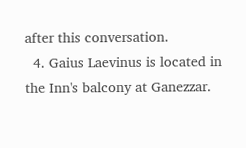after this conversation.
  4. Gaius Laevinus is located in the Inn's balcony at Ganezzar.